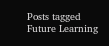Posts tagged Future Learning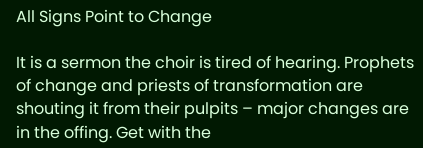All Signs Point to Change

It is a sermon the choir is tired of hearing. Prophets of change and priests of transformation are shouting it from their pulpits – major changes are in the offing. Get with the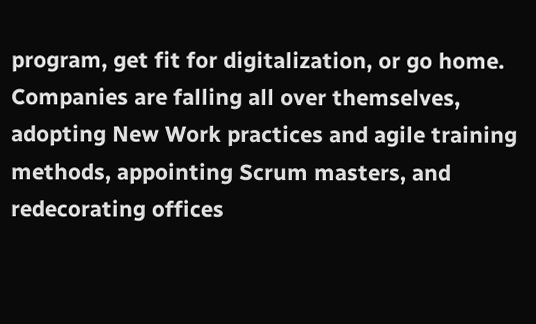program, get fit for digitalization, or go home. Companies are falling all over themselves, adopting New Work practices and agile training methods, appointing Scrum masters, and redecorating offices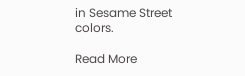in Sesame Street colors.

Read More